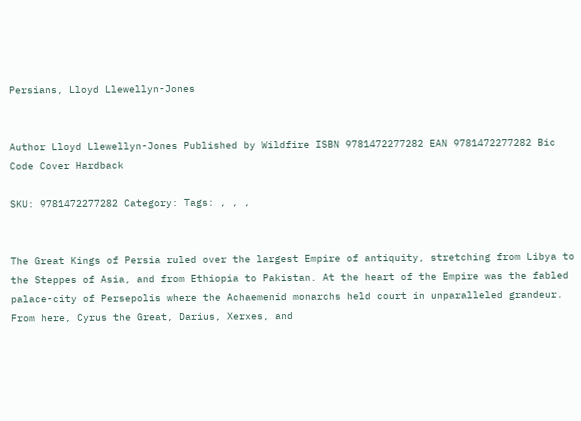Persians, Lloyd Llewellyn-Jones


Author Lloyd Llewellyn-Jones Published by Wildfire ISBN 9781472277282 EAN 9781472277282 Bic Code Cover Hardback

SKU: 9781472277282 Category: Tags: , , ,


The Great Kings of Persia ruled over the largest Empire of antiquity, stretching from Libya to the Steppes of Asia, and from Ethiopia to Pakistan. At the heart of the Empire was the fabled palace-city of Persepolis where the Achaemenid monarchs held court in unparalleled grandeur. From here, Cyrus the Great, Darius, Xerxes, and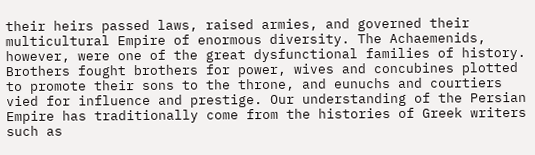their heirs passed laws, raised armies, and governed their multicultural Empire of enormous diversity. The Achaemenids, however, were one of the great dysfunctional families of history. Brothers fought brothers for power, wives and concubines plotted to promote their sons to the throne, and eunuchs and courtiers vied for influence and prestige. Our understanding of the Persian Empire has traditionally come from the histories of Greek writers such as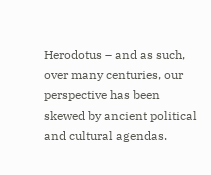Herodotus – and as such, over many centuries, our perspective has been skewed by ancient political and cultural agendas.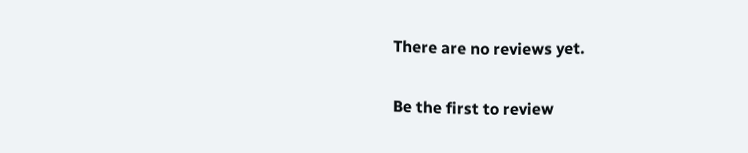There are no reviews yet.

Be the first to review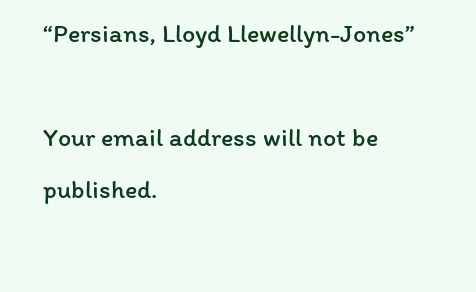“Persians, Lloyd Llewellyn-Jones”

Your email address will not be published.